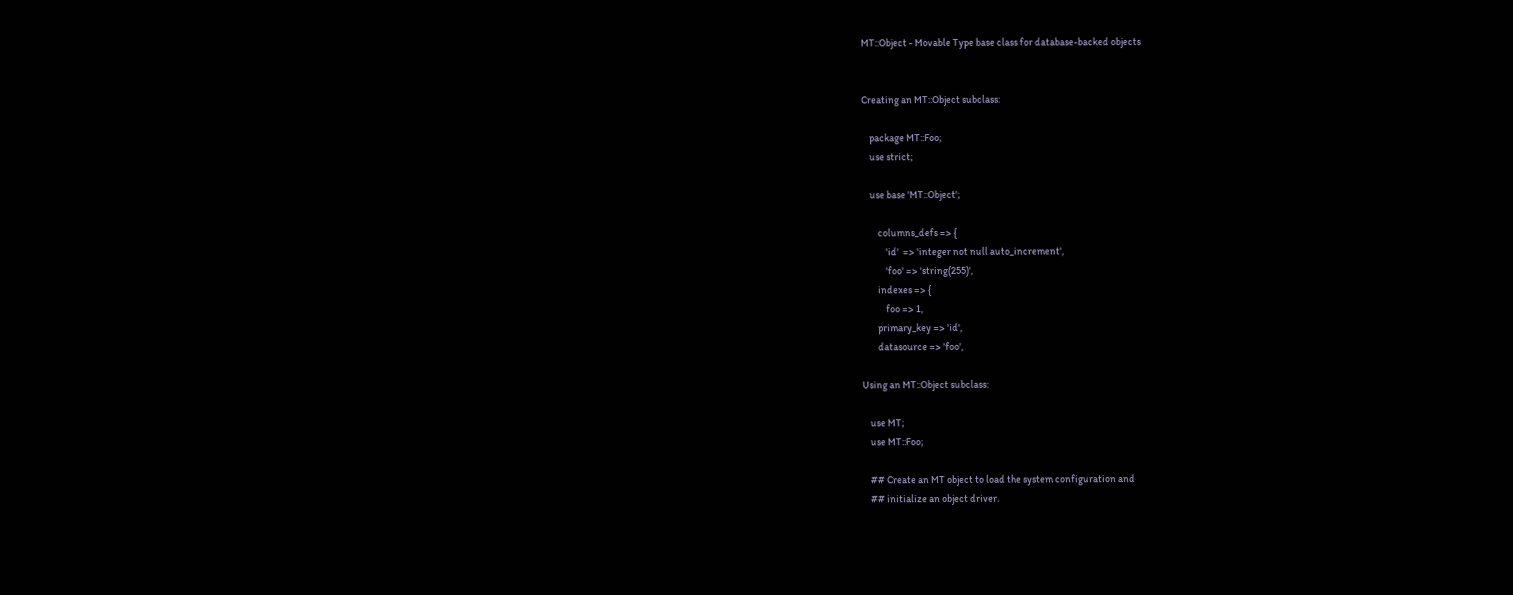MT::Object - Movable Type base class for database-backed objects


Creating an MT::Object subclass:

    package MT::Foo;
    use strict;

    use base 'MT::Object';

        columns_defs => {
            'id'  => 'integer not null auto_increment',
            'foo' => 'string(255)',
        indexes => {
            foo => 1,
        primary_key => 'id',
        datasource => 'foo',

Using an MT::Object subclass:

    use MT;
    use MT::Foo;

    ## Create an MT object to load the system configuration and
    ## initialize an object driver.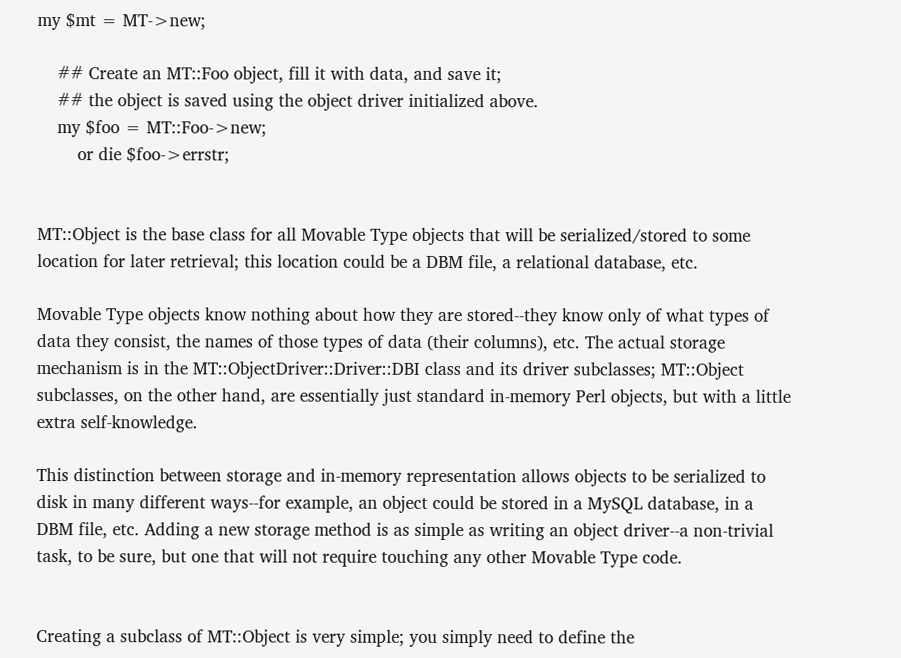my $mt = MT->new;

    ## Create an MT::Foo object, fill it with data, and save it;
    ## the object is saved using the object driver initialized above.
    my $foo = MT::Foo->new;
        or die $foo->errstr;


MT::Object is the base class for all Movable Type objects that will be serialized/stored to some location for later retrieval; this location could be a DBM file, a relational database, etc.

Movable Type objects know nothing about how they are stored--they know only of what types of data they consist, the names of those types of data (their columns), etc. The actual storage mechanism is in the MT::ObjectDriver::Driver::DBI class and its driver subclasses; MT::Object subclasses, on the other hand, are essentially just standard in-memory Perl objects, but with a little extra self-knowledge.

This distinction between storage and in-memory representation allows objects to be serialized to disk in many different ways--for example, an object could be stored in a MySQL database, in a DBM file, etc. Adding a new storage method is as simple as writing an object driver--a non-trivial task, to be sure, but one that will not require touching any other Movable Type code.


Creating a subclass of MT::Object is very simple; you simply need to define the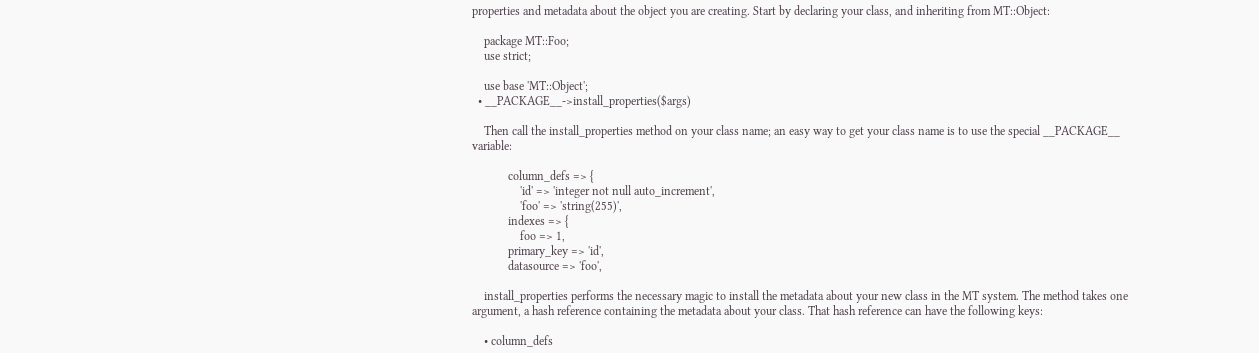properties and metadata about the object you are creating. Start by declaring your class, and inheriting from MT::Object:

    package MT::Foo;
    use strict;

    use base 'MT::Object';
  • __PACKAGE__->install_properties($args)

    Then call the install_properties method on your class name; an easy way to get your class name is to use the special __PACKAGE__ variable:

            column_defs => {
                'id' => 'integer not null auto_increment',
                'foo' => 'string(255)',
            indexes => {
                foo => 1,
            primary_key => 'id',
            datasource => 'foo',

    install_properties performs the necessary magic to install the metadata about your new class in the MT system. The method takes one argument, a hash reference containing the metadata about your class. That hash reference can have the following keys:

    • column_defs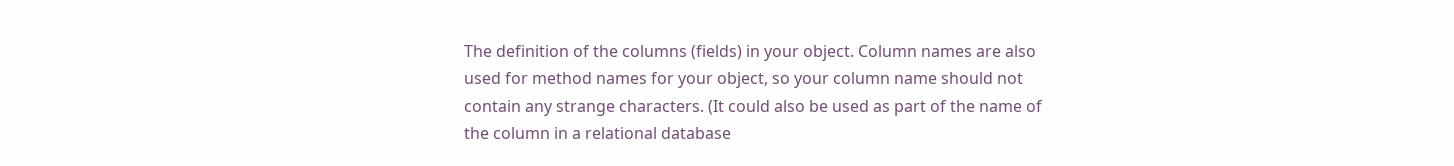The definition of the columns (fields) in your object. Column names are also used for method names for your object, so your column name should not contain any strange characters. (It could also be used as part of the name of the column in a relational database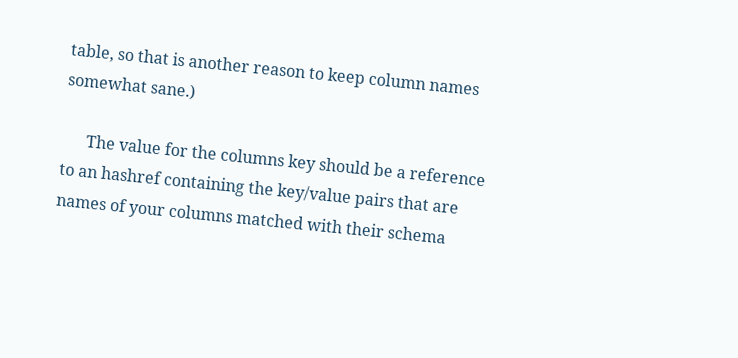table, so that is another reason to keep column names somewhat sane.)

      The value for the columns key should be a reference to an hashref containing the key/value pairs that are names of your columns matched with their schema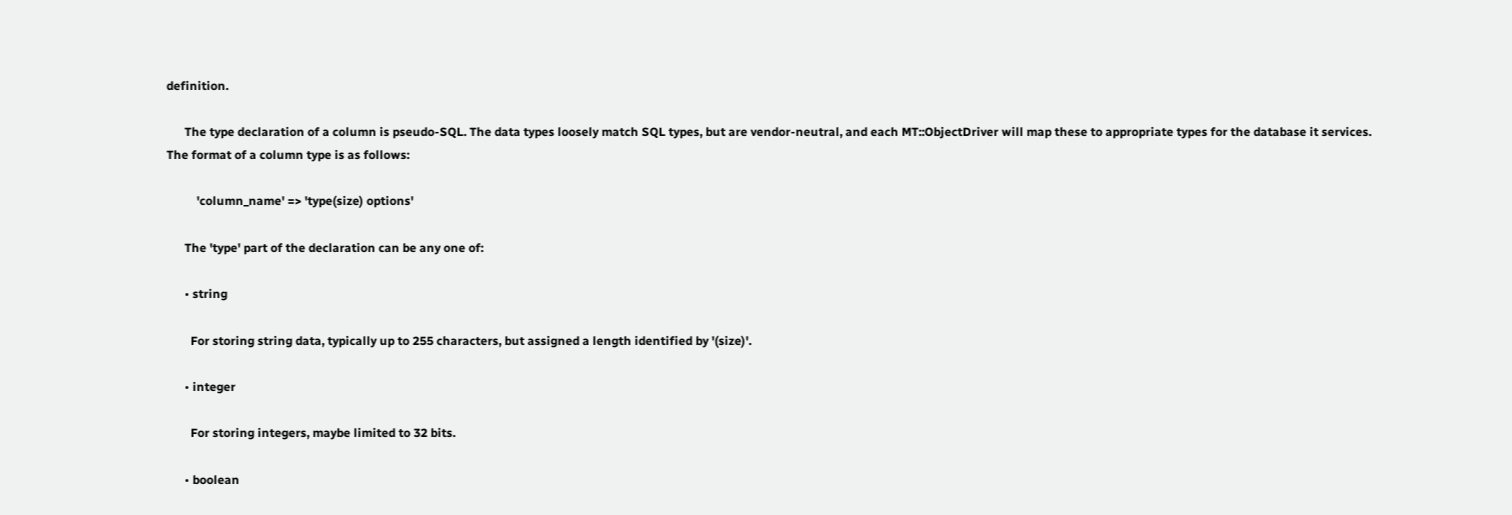definition.

      The type declaration of a column is pseudo-SQL. The data types loosely match SQL types, but are vendor-neutral, and each MT::ObjectDriver will map these to appropriate types for the database it services. The format of a column type is as follows:

          'column_name' => 'type(size) options'

      The 'type' part of the declaration can be any one of:

      • string

        For storing string data, typically up to 255 characters, but assigned a length identified by '(size)'.

      • integer

        For storing integers, maybe limited to 32 bits.

      • boolean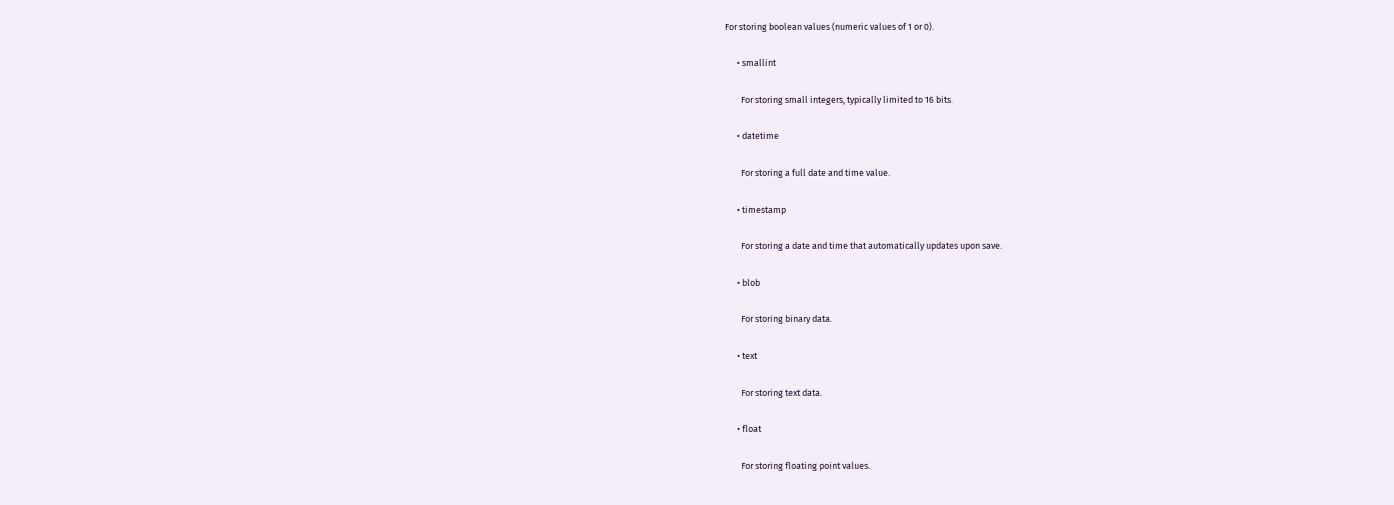For storing boolean values (numeric values of 1 or 0).

      • smallint

        For storing small integers, typically limited to 16 bits.

      • datetime

        For storing a full date and time value.

      • timestamp

        For storing a date and time that automatically updates upon save.

      • blob

        For storing binary data.

      • text

        For storing text data.

      • float

        For storing floating point values.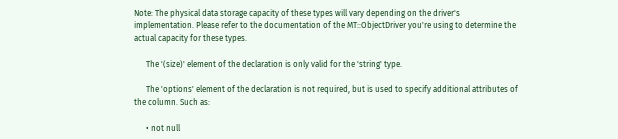Note: The physical data storage capacity of these types will vary depending on the driver's implementation. Please refer to the documentation of the MT::ObjectDriver you're using to determine the actual capacity for these types.

      The '(size)' element of the declaration is only valid for the 'string' type.

      The 'options' element of the declaration is not required, but is used to specify additional attributes of the column. Such as:

      • not null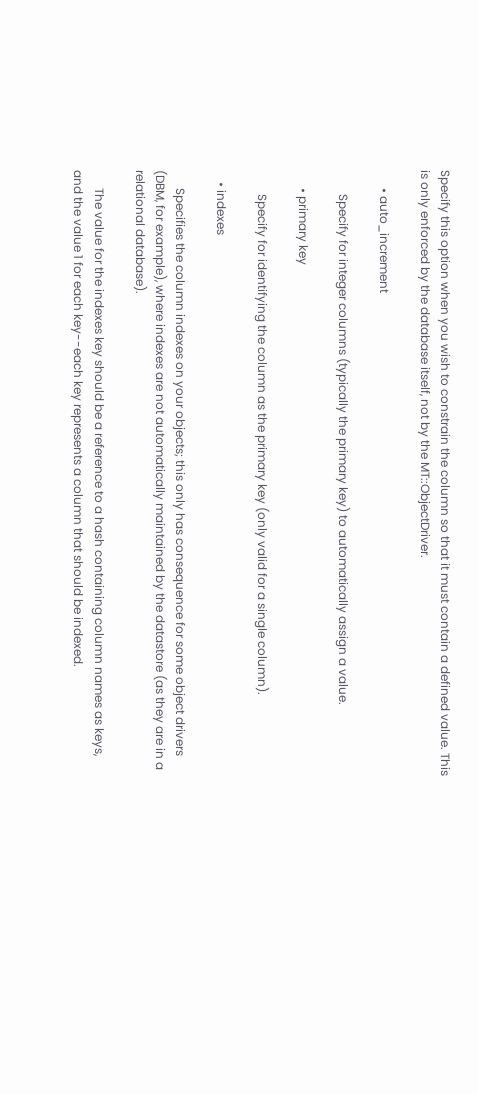Specify this option when you wish to constrain the column so that it must contain a defined value. This is only enforced by the database itself, not by the MT::ObjectDriver.

      • auto_increment

        Specify for integer columns (typically the primary key) to automatically assign a value.

      • primary key

        Specify for identifying the column as the primary key (only valid for a single column).

    • indexes

      Specifies the column indexes on your objects; this only has consequence for some object drivers (DBM, for example), where indexes are not automatically maintained by the datastore (as they are in a relational database).

      The value for the indexes key should be a reference to a hash containing column names as keys, and the value 1 for each key--each key represents a column that should be indexed.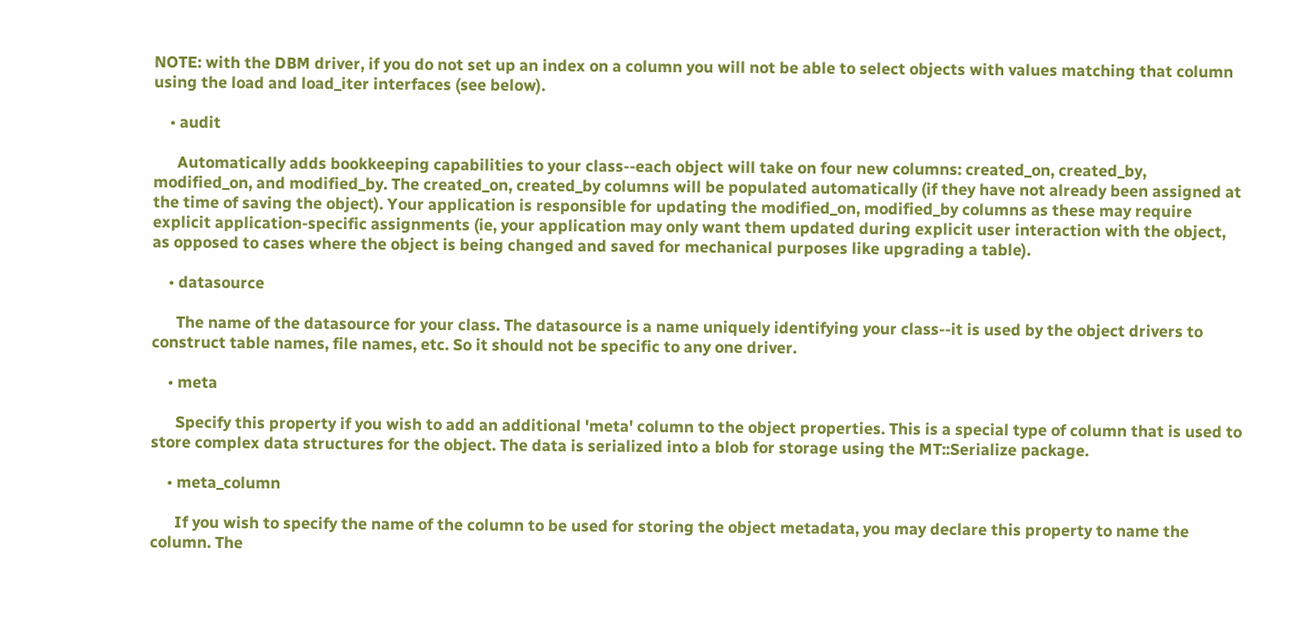NOTE: with the DBM driver, if you do not set up an index on a column you will not be able to select objects with values matching that column using the load and load_iter interfaces (see below).

    • audit

      Automatically adds bookkeeping capabilities to your class--each object will take on four new columns: created_on, created_by, modified_on, and modified_by. The created_on, created_by columns will be populated automatically (if they have not already been assigned at the time of saving the object). Your application is responsible for updating the modified_on, modified_by columns as these may require explicit application-specific assignments (ie, your application may only want them updated during explicit user interaction with the object, as opposed to cases where the object is being changed and saved for mechanical purposes like upgrading a table).

    • datasource

      The name of the datasource for your class. The datasource is a name uniquely identifying your class--it is used by the object drivers to construct table names, file names, etc. So it should not be specific to any one driver.

    • meta

      Specify this property if you wish to add an additional 'meta' column to the object properties. This is a special type of column that is used to store complex data structures for the object. The data is serialized into a blob for storage using the MT::Serialize package.

    • meta_column

      If you wish to specify the name of the column to be used for storing the object metadata, you may declare this property to name the column. The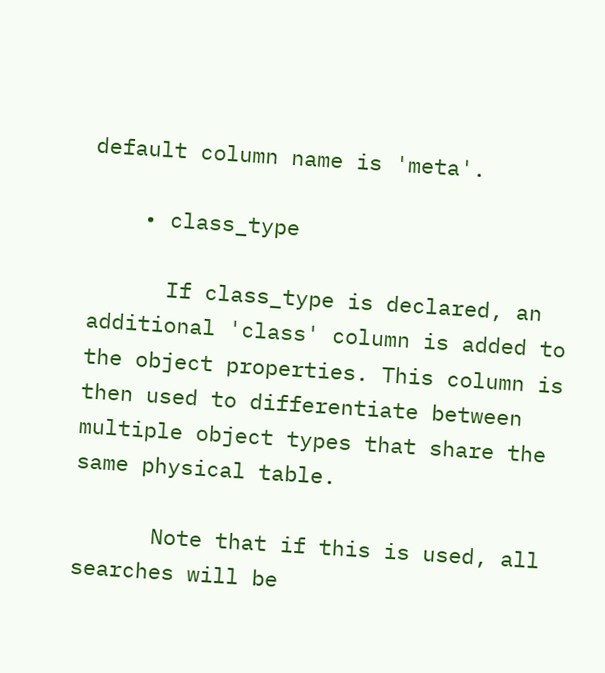default column name is 'meta'.

    • class_type

      If class_type is declared, an additional 'class' column is added to the object properties. This column is then used to differentiate between multiple object types that share the same physical table.

      Note that if this is used, all searches will be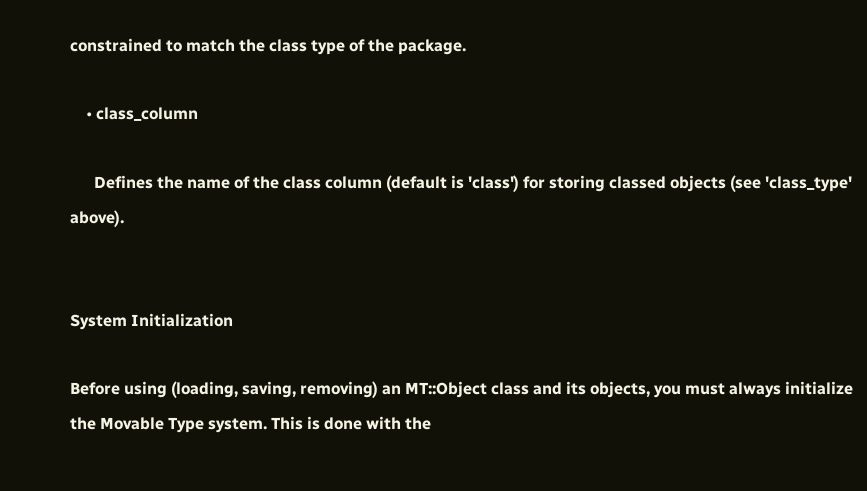constrained to match the class type of the package.

    • class_column

      Defines the name of the class column (default is 'class') for storing classed objects (see 'class_type' above).


System Initialization

Before using (loading, saving, removing) an MT::Object class and its objects, you must always initialize the Movable Type system. This is done with the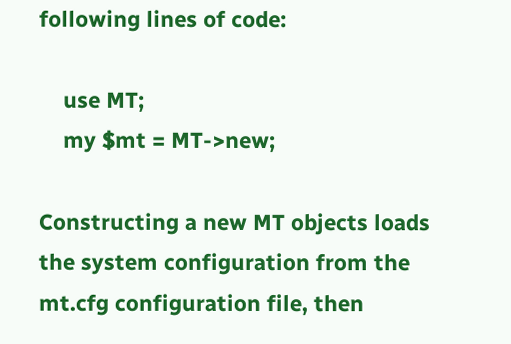following lines of code:

    use MT;
    my $mt = MT->new;

Constructing a new MT objects loads the system configuration from the mt.cfg configuration file, then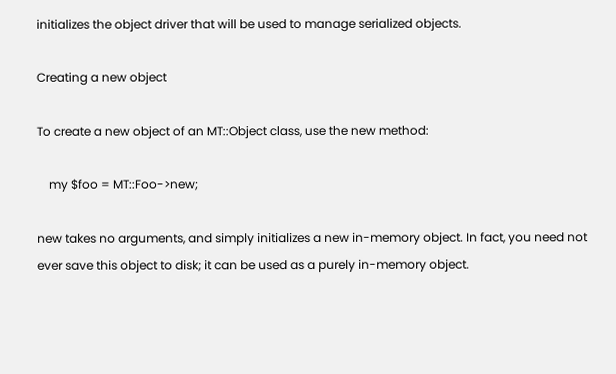initializes the object driver that will be used to manage serialized objects.

Creating a new object

To create a new object of an MT::Object class, use the new method:

    my $foo = MT::Foo->new;

new takes no arguments, and simply initializes a new in-memory object. In fact, you need not ever save this object to disk; it can be used as a purely in-memory object.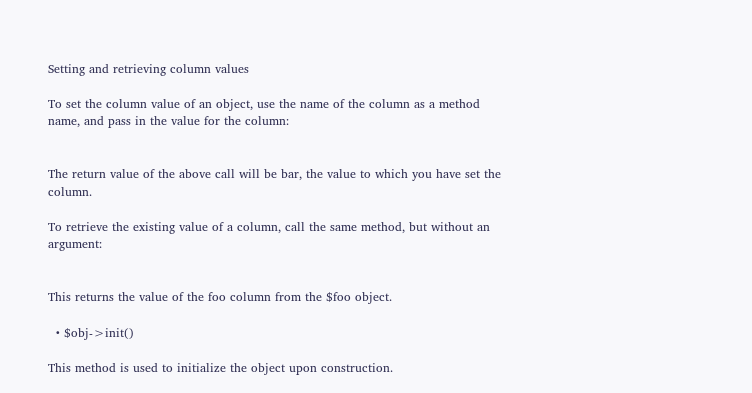Setting and retrieving column values

To set the column value of an object, use the name of the column as a method name, and pass in the value for the column:


The return value of the above call will be bar, the value to which you have set the column.

To retrieve the existing value of a column, call the same method, but without an argument:


This returns the value of the foo column from the $foo object.

  • $obj->init()

This method is used to initialize the object upon construction.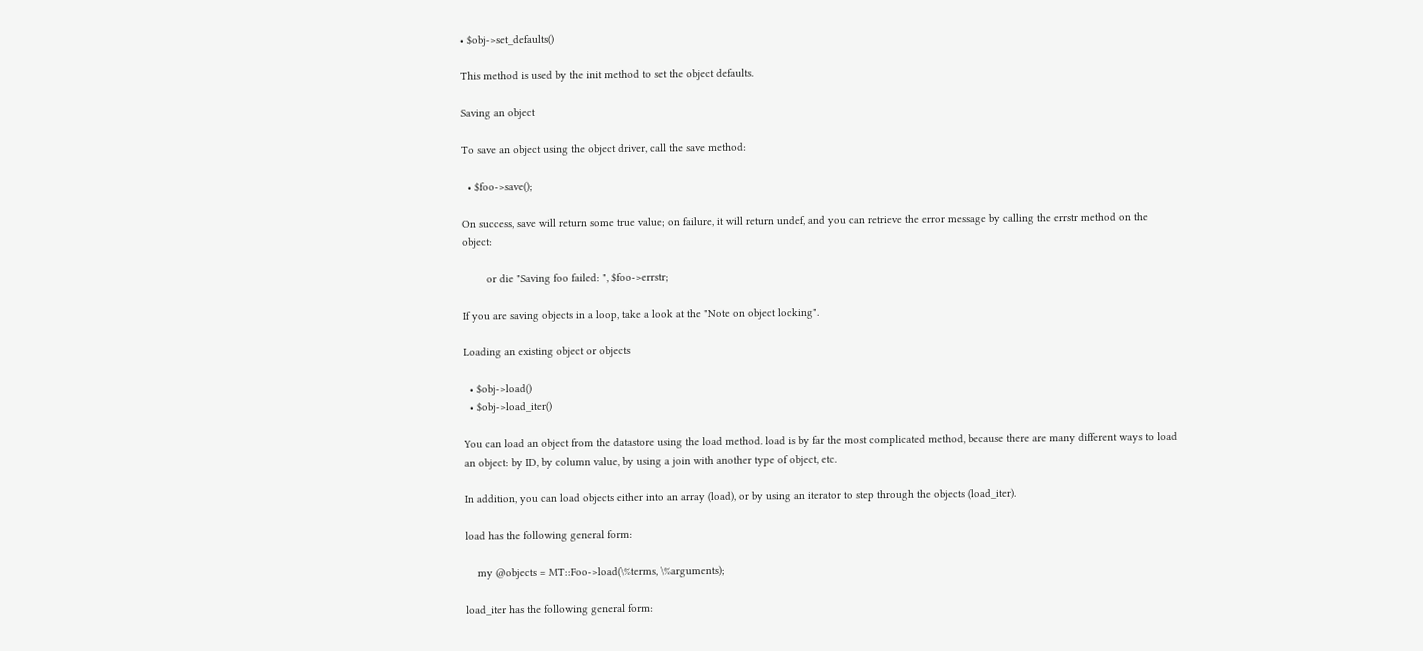• $obj->set_defaults()

This method is used by the init method to set the object defaults.

Saving an object

To save an object using the object driver, call the save method:

  • $foo->save();

On success, save will return some true value; on failure, it will return undef, and you can retrieve the error message by calling the errstr method on the object:

        or die "Saving foo failed: ", $foo->errstr;

If you are saving objects in a loop, take a look at the "Note on object locking".

Loading an existing object or objects

  • $obj->load()
  • $obj->load_iter()

You can load an object from the datastore using the load method. load is by far the most complicated method, because there are many different ways to load an object: by ID, by column value, by using a join with another type of object, etc.

In addition, you can load objects either into an array (load), or by using an iterator to step through the objects (load_iter).

load has the following general form:

    my @objects = MT::Foo->load(\%terms, \%arguments);

load_iter has the following general form: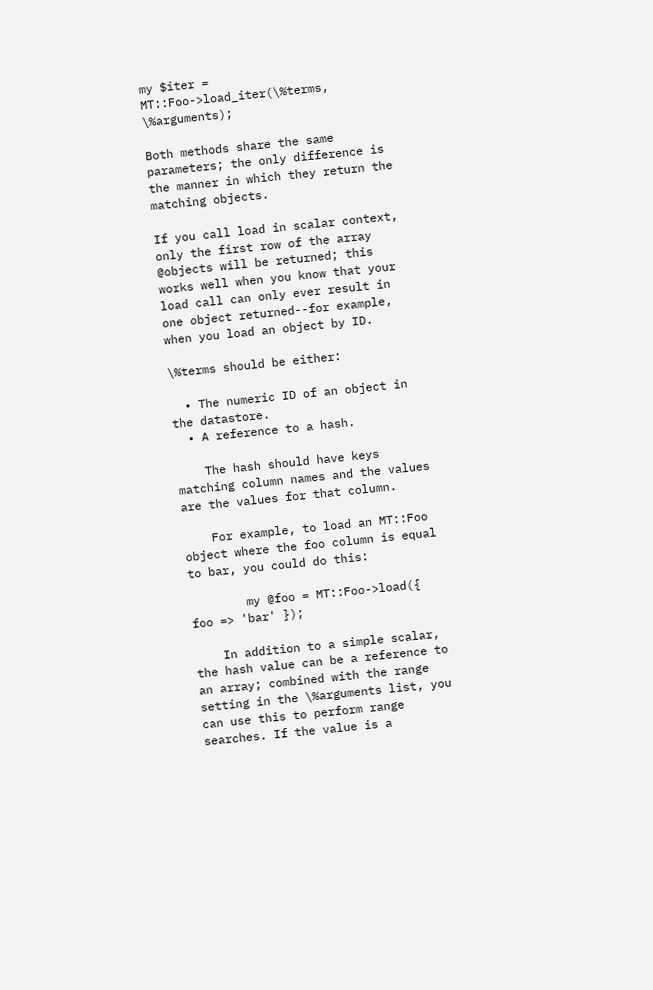my $iter = MT::Foo->load_iter(\%terms, \%arguments);

Both methods share the same parameters; the only difference is the manner in which they return the matching objects.

If you call load in scalar context, only the first row of the array @objects will be returned; this works well when you know that your load call can only ever result in one object returned--for example, when you load an object by ID.

\%terms should be either:

  • The numeric ID of an object in the datastore.
  • A reference to a hash.

    The hash should have keys matching column names and the values are the values for that column.

    For example, to load an MT::Foo object where the foo column is equal to bar, you could do this:

        my @foo = MT::Foo->load({ foo => 'bar' });

    In addition to a simple scalar, the hash value can be a reference to an array; combined with the range setting in the \%arguments list, you can use this to perform range searches. If the value is a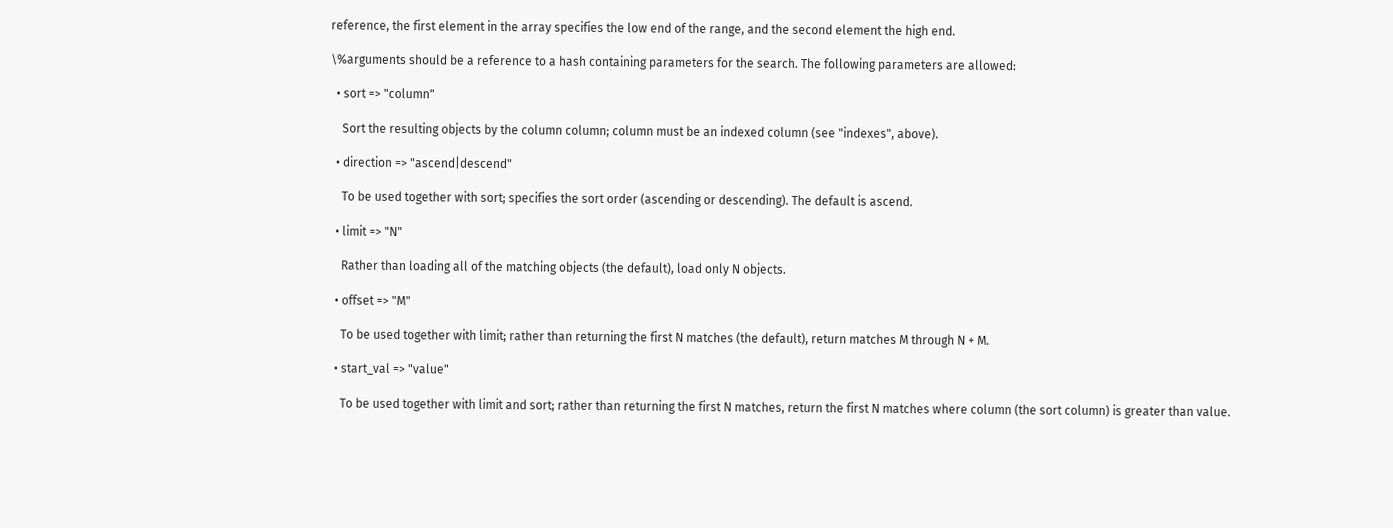reference, the first element in the array specifies the low end of the range, and the second element the high end.

\%arguments should be a reference to a hash containing parameters for the search. The following parameters are allowed:

  • sort => "column"

    Sort the resulting objects by the column column; column must be an indexed column (see "indexes", above).

  • direction => "ascend|descend"

    To be used together with sort; specifies the sort order (ascending or descending). The default is ascend.

  • limit => "N"

    Rather than loading all of the matching objects (the default), load only N objects.

  • offset => "M"

    To be used together with limit; rather than returning the first N matches (the default), return matches M through N + M.

  • start_val => "value"

    To be used together with limit and sort; rather than returning the first N matches, return the first N matches where column (the sort column) is greater than value.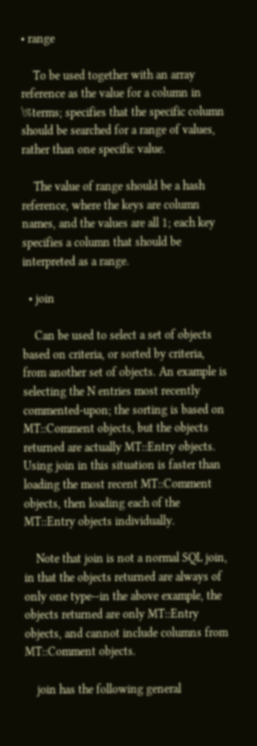• range

    To be used together with an array reference as the value for a column in \%terms; specifies that the specific column should be searched for a range of values, rather than one specific value.

    The value of range should be a hash reference, where the keys are column names, and the values are all 1; each key specifies a column that should be interpreted as a range.

  • join

    Can be used to select a set of objects based on criteria, or sorted by criteria, from another set of objects. An example is selecting the N entries most recently commented-upon; the sorting is based on MT::Comment objects, but the objects returned are actually MT::Entry objects. Using join in this situation is faster than loading the most recent MT::Comment objects, then loading each of the MT::Entry objects individually.

    Note that join is not a normal SQL join, in that the objects returned are always of only one type--in the above example, the objects returned are only MT::Entry objects, and cannot include columns from MT::Comment objects.

    join has the following general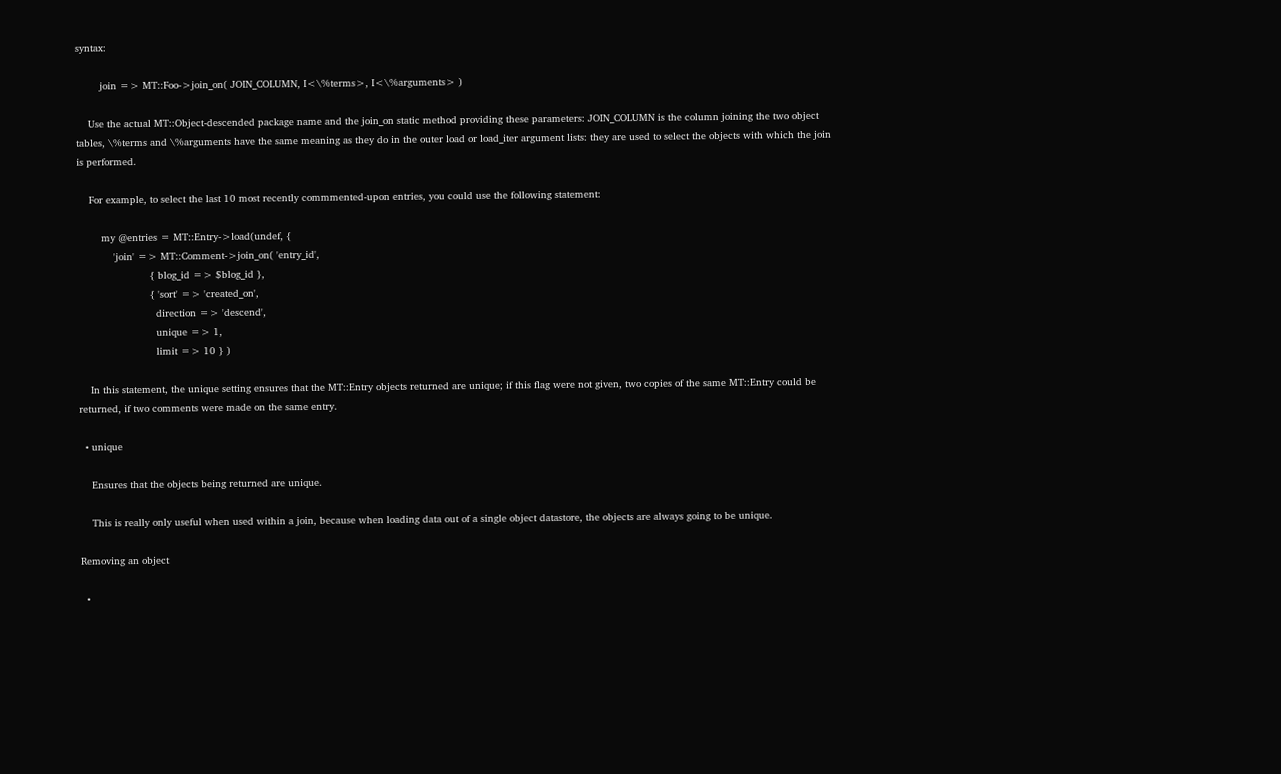syntax:

        join => MT::Foo->join_on( JOIN_COLUMN, I<\%terms>, I<\%arguments> )

    Use the actual MT::Object-descended package name and the join_on static method providing these parameters: JOIN_COLUMN is the column joining the two object tables, \%terms and \%arguments have the same meaning as they do in the outer load or load_iter argument lists: they are used to select the objects with which the join is performed.

    For example, to select the last 10 most recently commmented-upon entries, you could use the following statement:

        my @entries = MT::Entry->load(undef, {
            'join' => MT::Comment->join_on( 'entry_id',
                        { blog_id => $blog_id },
                        { 'sort' => 'created_on',
                          direction => 'descend',
                          unique => 1,
                          limit => 10 } )

    In this statement, the unique setting ensures that the MT::Entry objects returned are unique; if this flag were not given, two copies of the same MT::Entry could be returned, if two comments were made on the same entry.

  • unique

    Ensures that the objects being returned are unique.

    This is really only useful when used within a join, because when loading data out of a single object datastore, the objects are always going to be unique.

Removing an object

  •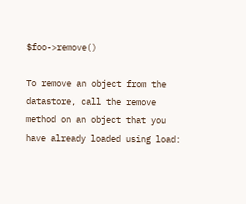$foo->remove()

To remove an object from the datastore, call the remove method on an object that you have already loaded using load: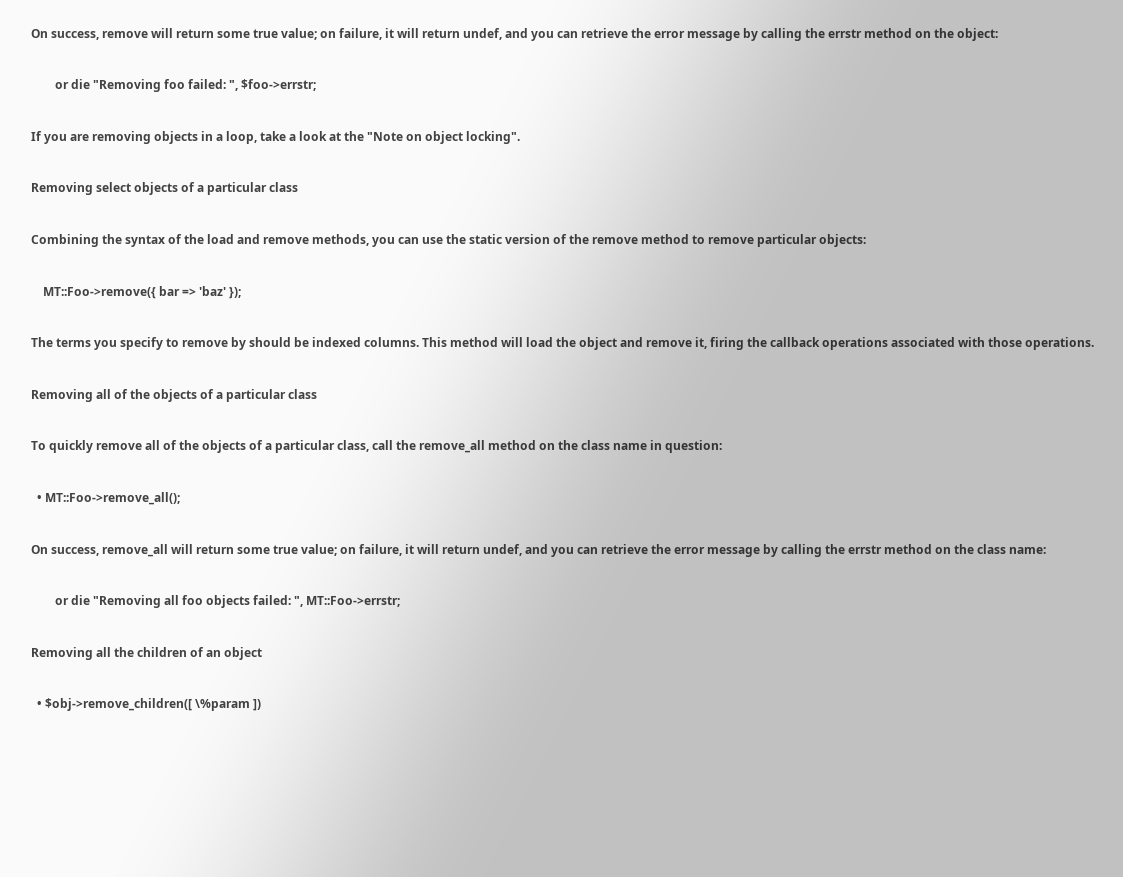On success, remove will return some true value; on failure, it will return undef, and you can retrieve the error message by calling the errstr method on the object:

        or die "Removing foo failed: ", $foo->errstr;

If you are removing objects in a loop, take a look at the "Note on object locking".

Removing select objects of a particular class

Combining the syntax of the load and remove methods, you can use the static version of the remove method to remove particular objects:

    MT::Foo->remove({ bar => 'baz' });

The terms you specify to remove by should be indexed columns. This method will load the object and remove it, firing the callback operations associated with those operations.

Removing all of the objects of a particular class

To quickly remove all of the objects of a particular class, call the remove_all method on the class name in question:

  • MT::Foo->remove_all();

On success, remove_all will return some true value; on failure, it will return undef, and you can retrieve the error message by calling the errstr method on the class name:

        or die "Removing all foo objects failed: ", MT::Foo->errstr;

Removing all the children of an object

  • $obj->remove_children([ \%param ])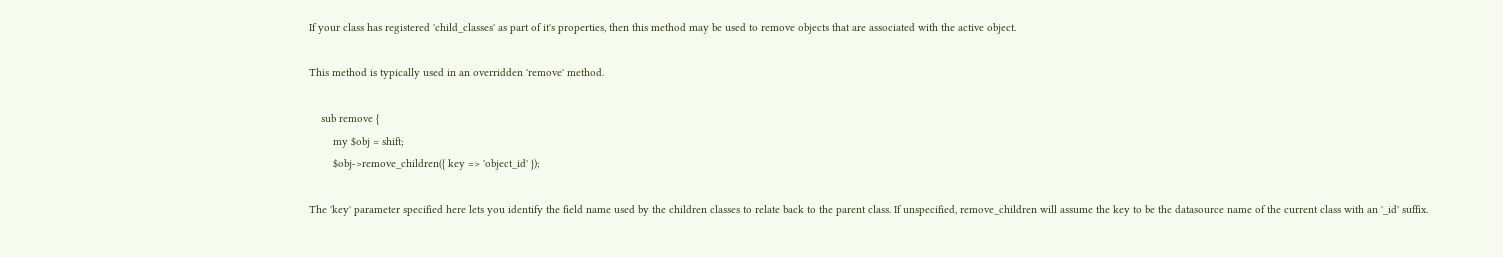If your class has registered 'child_classes' as part of it's properties, then this method may be used to remove objects that are associated with the active object.

This method is typically used in an overridden 'remove' method.

    sub remove {
        my $obj = shift;
        $obj->remove_children({ key => 'object_id' });

The 'key' parameter specified here lets you identify the field name used by the children classes to relate back to the parent class. If unspecified, remove_children will assume the key to be the datasource name of the current class with an '_id' suffix.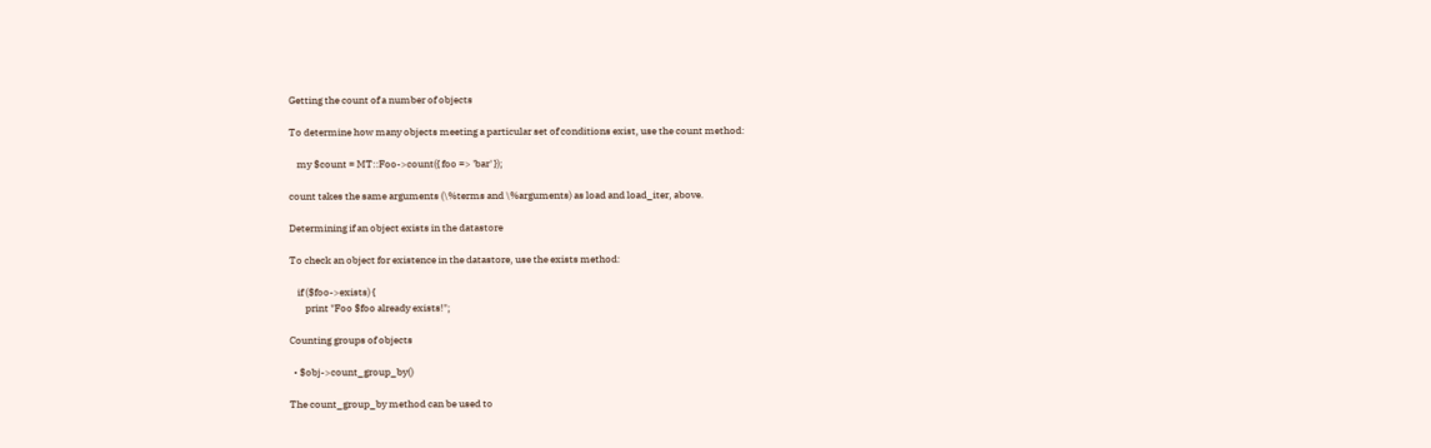Getting the count of a number of objects

To determine how many objects meeting a particular set of conditions exist, use the count method:

    my $count = MT::Foo->count({ foo => 'bar' });

count takes the same arguments (\%terms and \%arguments) as load and load_iter, above.

Determining if an object exists in the datastore

To check an object for existence in the datastore, use the exists method:

    if ($foo->exists) {
        print "Foo $foo already exists!";

Counting groups of objects

  • $obj->count_group_by()

The count_group_by method can be used to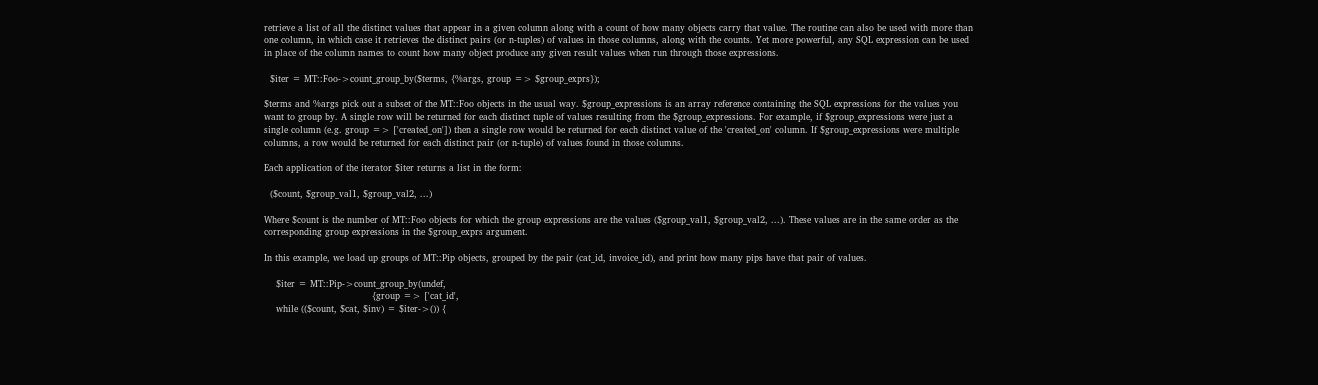retrieve a list of all the distinct values that appear in a given column along with a count of how many objects carry that value. The routine can also be used with more than one column, in which case it retrieves the distinct pairs (or n-tuples) of values in those columns, along with the counts. Yet more powerful, any SQL expression can be used in place of the column names to count how many object produce any given result values when run through those expressions.

  $iter = MT::Foo->count_group_by($terms, {%args, group => $group_exprs});

$terms and %args pick out a subset of the MT::Foo objects in the usual way. $group_expressions is an array reference containing the SQL expressions for the values you want to group by. A single row will be returned for each distinct tuple of values resulting from the $group_expressions. For example, if $group_expressions were just a single column (e.g. group => ['created_on']) then a single row would be returned for each distinct value of the 'created_on' column. If $group_expressions were multiple columns, a row would be returned for each distinct pair (or n-tuple) of values found in those columns.

Each application of the iterator $iter returns a list in the form:

  ($count, $group_val1, $group_val2, ...)

Where $count is the number of MT::Foo objects for which the group expressions are the values ($group_val1, $group_val2, ...). These values are in the same order as the corresponding group expressions in the $group_exprs argument.

In this example, we load up groups of MT::Pip objects, grouped by the pair (cat_id, invoice_id), and print how many pips have that pair of values.

    $iter = MT::Pip->count_group_by(undef,
                                    {group => ['cat_id',
    while (($count, $cat, $inv) = $iter->()) {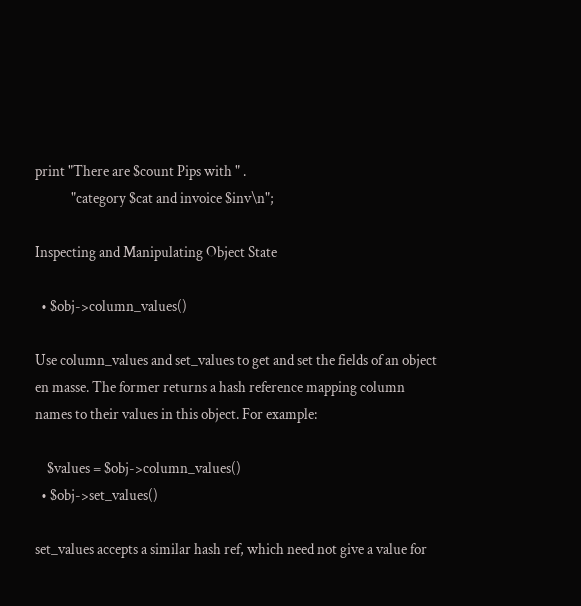print "There are $count Pips with " .
            "category $cat and invoice $inv\n";

Inspecting and Manipulating Object State

  • $obj->column_values()

Use column_values and set_values to get and set the fields of an object en masse. The former returns a hash reference mapping column names to their values in this object. For example:

    $values = $obj->column_values()
  • $obj->set_values()

set_values accepts a similar hash ref, which need not give a value for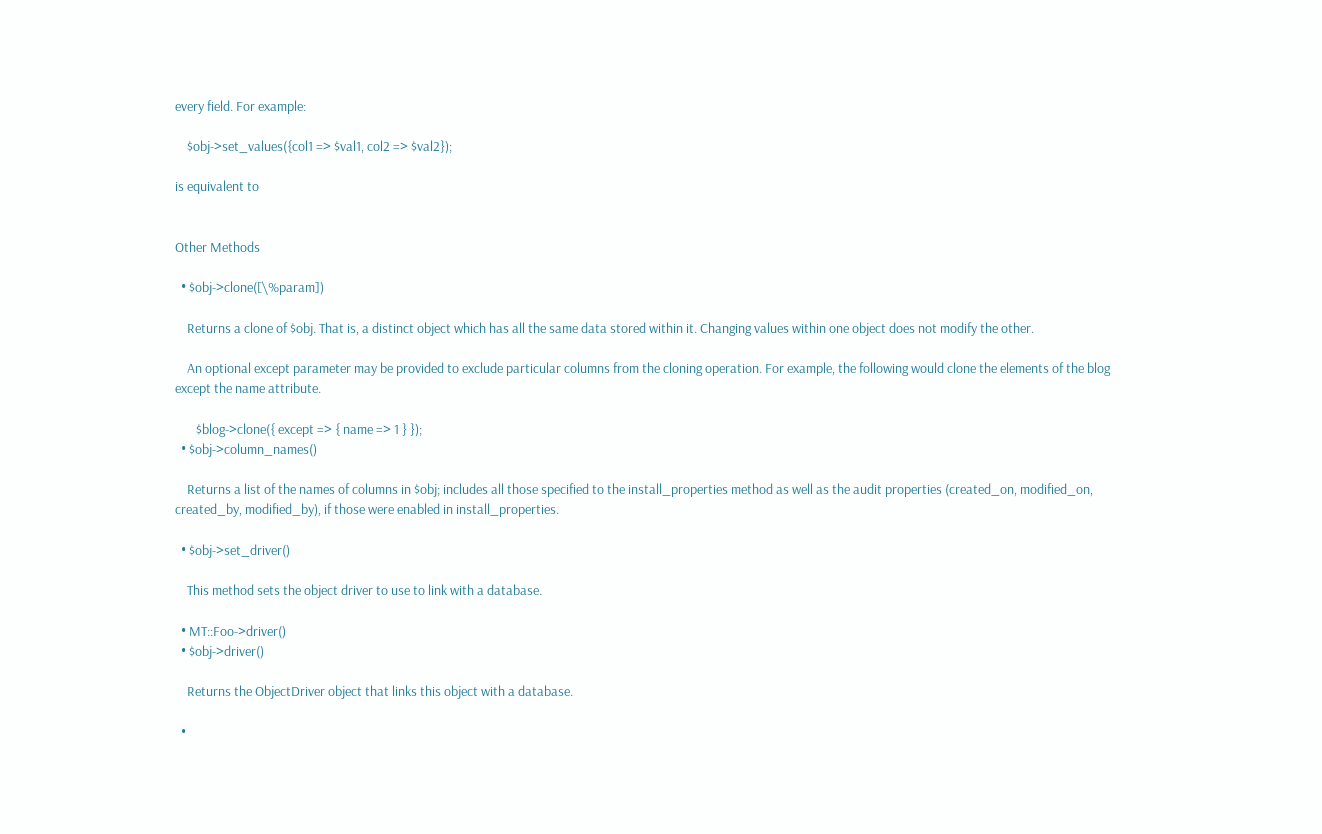every field. For example:

    $obj->set_values({col1 => $val1, col2 => $val2});

is equivalent to


Other Methods

  • $obj->clone([\%param])

    Returns a clone of $obj. That is, a distinct object which has all the same data stored within it. Changing values within one object does not modify the other.

    An optional except parameter may be provided to exclude particular columns from the cloning operation. For example, the following would clone the elements of the blog except the name attribute.

       $blog->clone({ except => { name => 1 } });
  • $obj->column_names()

    Returns a list of the names of columns in $obj; includes all those specified to the install_properties method as well as the audit properties (created_on, modified_on, created_by, modified_by), if those were enabled in install_properties.

  • $obj->set_driver()

    This method sets the object driver to use to link with a database.

  • MT::Foo->driver()
  • $obj->driver()

    Returns the ObjectDriver object that links this object with a database.

  •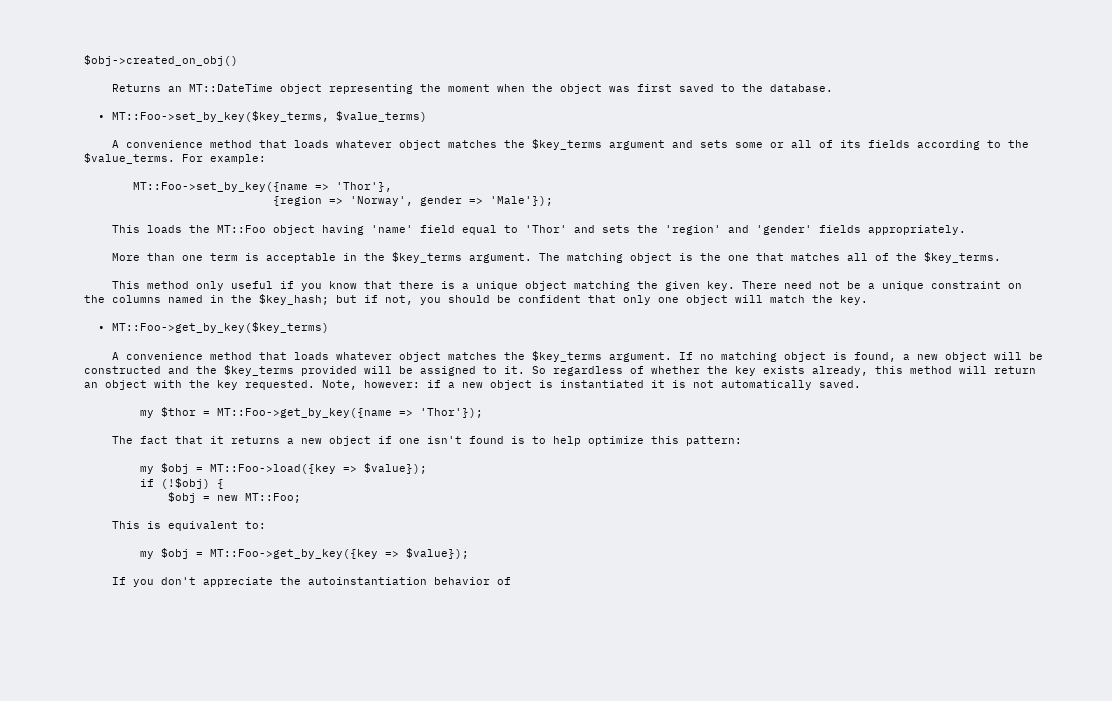$obj->created_on_obj()

    Returns an MT::DateTime object representing the moment when the object was first saved to the database.

  • MT::Foo->set_by_key($key_terms, $value_terms)

    A convenience method that loads whatever object matches the $key_terms argument and sets some or all of its fields according to the $value_terms. For example:

       MT::Foo->set_by_key({name => 'Thor'},
                           {region => 'Norway', gender => 'Male'});

    This loads the MT::Foo object having 'name' field equal to 'Thor' and sets the 'region' and 'gender' fields appropriately.

    More than one term is acceptable in the $key_terms argument. The matching object is the one that matches all of the $key_terms.

    This method only useful if you know that there is a unique object matching the given key. There need not be a unique constraint on the columns named in the $key_hash; but if not, you should be confident that only one object will match the key.

  • MT::Foo->get_by_key($key_terms)

    A convenience method that loads whatever object matches the $key_terms argument. If no matching object is found, a new object will be constructed and the $key_terms provided will be assigned to it. So regardless of whether the key exists already, this method will return an object with the key requested. Note, however: if a new object is instantiated it is not automatically saved.

        my $thor = MT::Foo->get_by_key({name => 'Thor'});

    The fact that it returns a new object if one isn't found is to help optimize this pattern:

        my $obj = MT::Foo->load({key => $value});
        if (!$obj) {
            $obj = new MT::Foo;

    This is equivalent to:

        my $obj = MT::Foo->get_by_key({key => $value});

    If you don't appreciate the autoinstantiation behavior of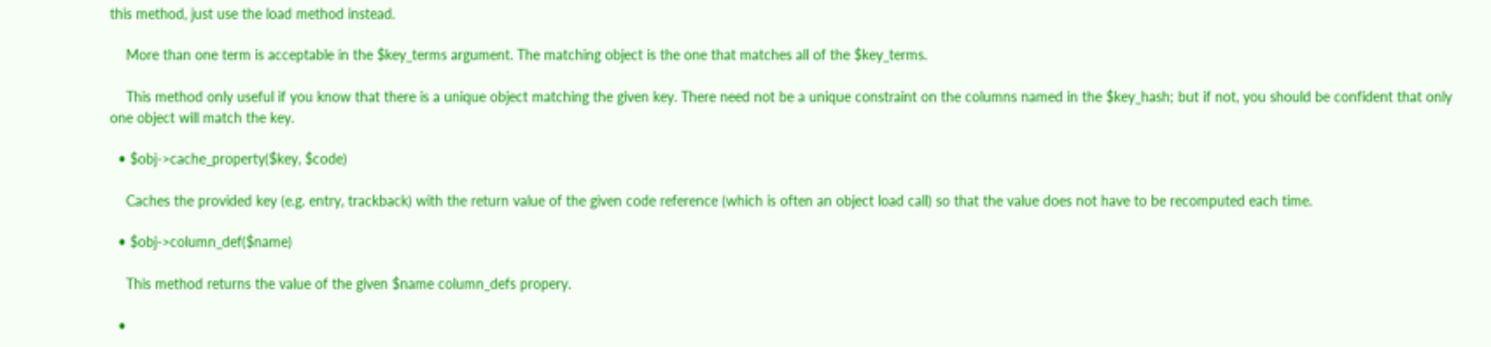this method, just use the load method instead.

    More than one term is acceptable in the $key_terms argument. The matching object is the one that matches all of the $key_terms.

    This method only useful if you know that there is a unique object matching the given key. There need not be a unique constraint on the columns named in the $key_hash; but if not, you should be confident that only one object will match the key.

  • $obj->cache_property($key, $code)

    Caches the provided key (e.g. entry, trackback) with the return value of the given code reference (which is often an object load call) so that the value does not have to be recomputed each time.

  • $obj->column_def($name)

    This method returns the value of the given $name column_defs propery.

  •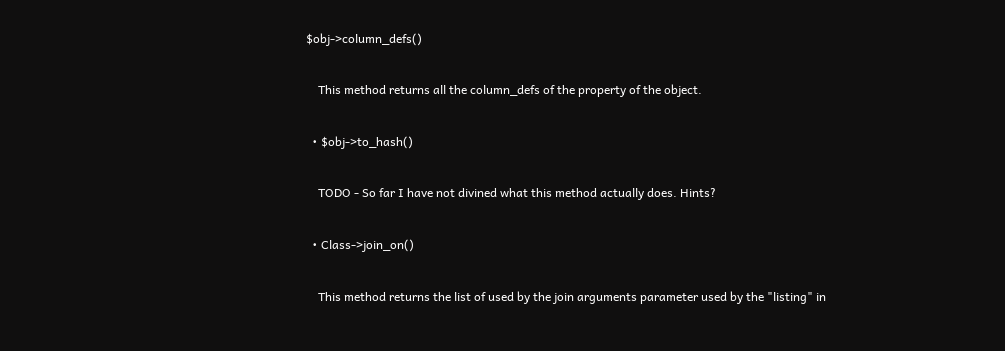$obj->column_defs()

    This method returns all the column_defs of the property of the object.

  • $obj->to_hash()

    TODO - So far I have not divined what this method actually does. Hints?

  • Class->join_on()

    This method returns the list of used by the join arguments parameter used by the "listing" in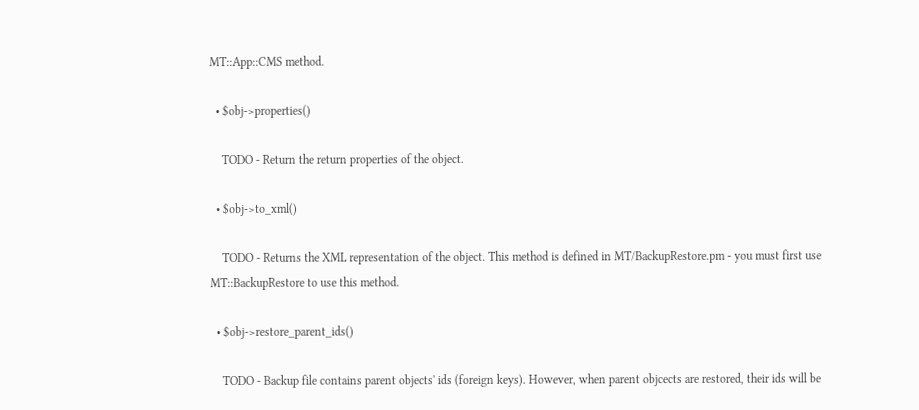MT::App::CMS method.

  • $obj->properties()

    TODO - Return the return properties of the object.

  • $obj->to_xml()

    TODO - Returns the XML representation of the object. This method is defined in MT/BackupRestore.pm - you must first use MT::BackupRestore to use this method.

  • $obj->restore_parent_ids()

    TODO - Backup file contains parent objects' ids (foreign keys). However, when parent objcects are restored, their ids will be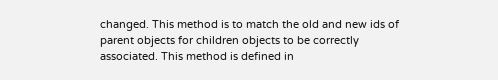changed. This method is to match the old and new ids of parent objects for children objects to be correctly associated. This method is defined in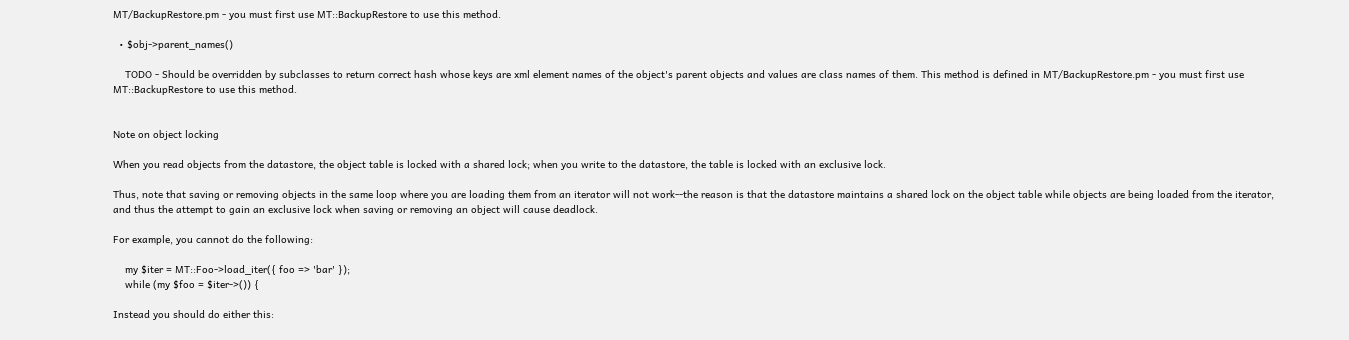MT/BackupRestore.pm - you must first use MT::BackupRestore to use this method.

  • $obj->parent_names()

    TODO - Should be overridden by subclasses to return correct hash whose keys are xml element names of the object's parent objects and values are class names of them. This method is defined in MT/BackupRestore.pm - you must first use MT::BackupRestore to use this method.


Note on object locking

When you read objects from the datastore, the object table is locked with a shared lock; when you write to the datastore, the table is locked with an exclusive lock.

Thus, note that saving or removing objects in the same loop where you are loading them from an iterator will not work--the reason is that the datastore maintains a shared lock on the object table while objects are being loaded from the iterator, and thus the attempt to gain an exclusive lock when saving or removing an object will cause deadlock.

For example, you cannot do the following:

    my $iter = MT::Foo->load_iter({ foo => 'bar' });
    while (my $foo = $iter->()) {

Instead you should do either this: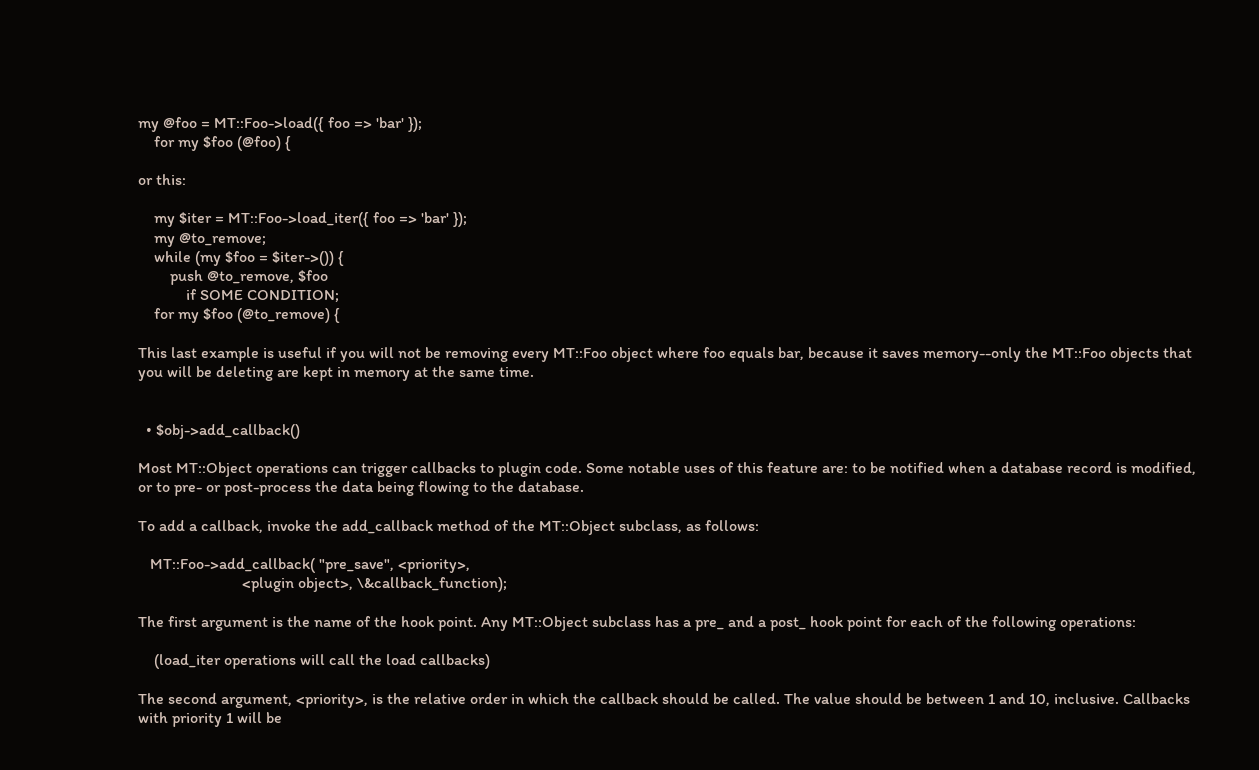my @foo = MT::Foo->load({ foo => 'bar' });
    for my $foo (@foo) {

or this:

    my $iter = MT::Foo->load_iter({ foo => 'bar' });
    my @to_remove;
    while (my $foo = $iter->()) {
        push @to_remove, $foo
            if SOME CONDITION;
    for my $foo (@to_remove) {

This last example is useful if you will not be removing every MT::Foo object where foo equals bar, because it saves memory--only the MT::Foo objects that you will be deleting are kept in memory at the same time.


  • $obj->add_callback()

Most MT::Object operations can trigger callbacks to plugin code. Some notable uses of this feature are: to be notified when a database record is modified, or to pre- or post-process the data being flowing to the database.

To add a callback, invoke the add_callback method of the MT::Object subclass, as follows:

   MT::Foo->add_callback( "pre_save", <priority>,
                          <plugin object>, \&callback_function);

The first argument is the name of the hook point. Any MT::Object subclass has a pre_ and a post_ hook point for each of the following operations:

    (load_iter operations will call the load callbacks)

The second argument, <priority>, is the relative order in which the callback should be called. The value should be between 1 and 10, inclusive. Callbacks with priority 1 will be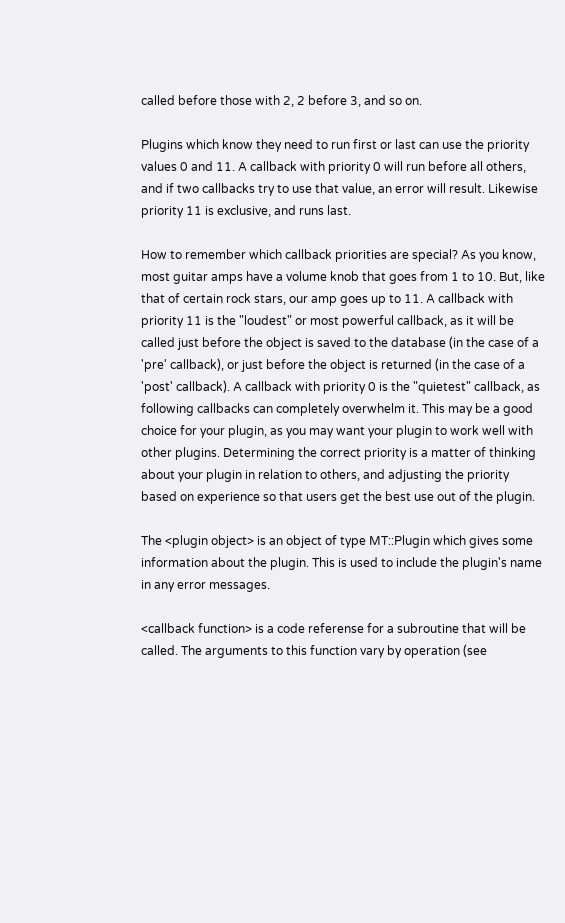called before those with 2, 2 before 3, and so on.

Plugins which know they need to run first or last can use the priority values 0 and 11. A callback with priority 0 will run before all others, and if two callbacks try to use that value, an error will result. Likewise priority 11 is exclusive, and runs last.

How to remember which callback priorities are special? As you know, most guitar amps have a volume knob that goes from 1 to 10. But, like that of certain rock stars, our amp goes up to 11. A callback with priority 11 is the "loudest" or most powerful callback, as it will be called just before the object is saved to the database (in the case of a 'pre' callback), or just before the object is returned (in the case of a 'post' callback). A callback with priority 0 is the "quietest" callback, as following callbacks can completely overwhelm it. This may be a good choice for your plugin, as you may want your plugin to work well with other plugins. Determining the correct priority is a matter of thinking about your plugin in relation to others, and adjusting the priority based on experience so that users get the best use out of the plugin.

The <plugin object> is an object of type MT::Plugin which gives some information about the plugin. This is used to include the plugin's name in any error messages.

<callback function> is a code referense for a subroutine that will be called. The arguments to this function vary by operation (see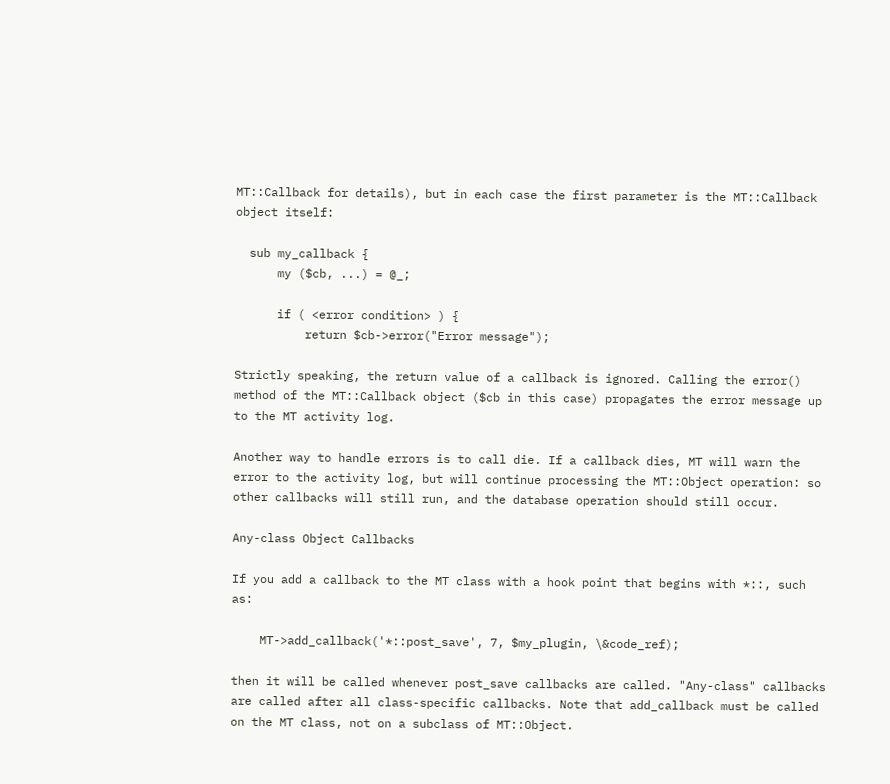MT::Callback for details), but in each case the first parameter is the MT::Callback object itself:

  sub my_callback {
      my ($cb, ...) = @_;

      if ( <error condition> ) {
          return $cb->error("Error message");

Strictly speaking, the return value of a callback is ignored. Calling the error() method of the MT::Callback object ($cb in this case) propagates the error message up to the MT activity log.

Another way to handle errors is to call die. If a callback dies, MT will warn the error to the activity log, but will continue processing the MT::Object operation: so other callbacks will still run, and the database operation should still occur.

Any-class Object Callbacks

If you add a callback to the MT class with a hook point that begins with *::, such as:

    MT->add_callback('*::post_save', 7, $my_plugin, \&code_ref);

then it will be called whenever post_save callbacks are called. "Any-class" callbacks are called after all class-specific callbacks. Note that add_callback must be called on the MT class, not on a subclass of MT::Object.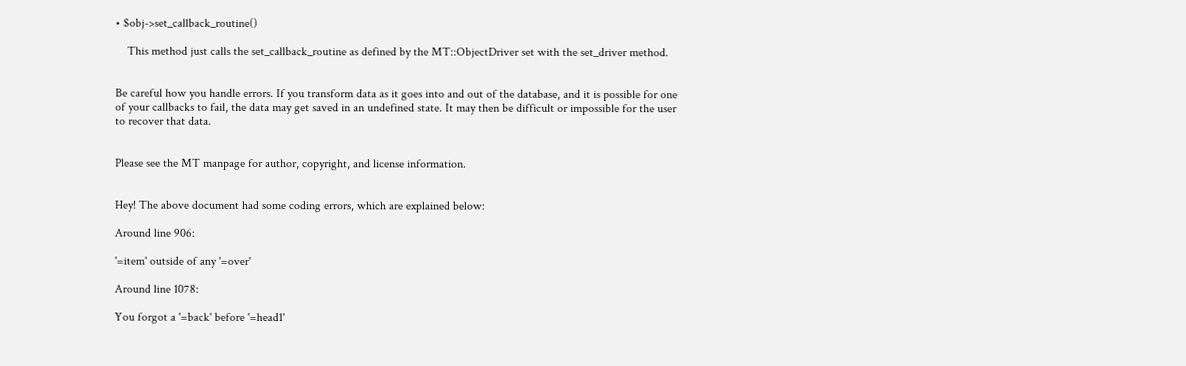• $obj->set_callback_routine()

    This method just calls the set_callback_routine as defined by the MT::ObjectDriver set with the set_driver method.


Be careful how you handle errors. If you transform data as it goes into and out of the database, and it is possible for one of your callbacks to fail, the data may get saved in an undefined state. It may then be difficult or impossible for the user to recover that data.


Please see the MT manpage for author, copyright, and license information.


Hey! The above document had some coding errors, which are explained below:

Around line 906:

'=item' outside of any '=over'

Around line 1078:

You forgot a '=back' before '=head1'